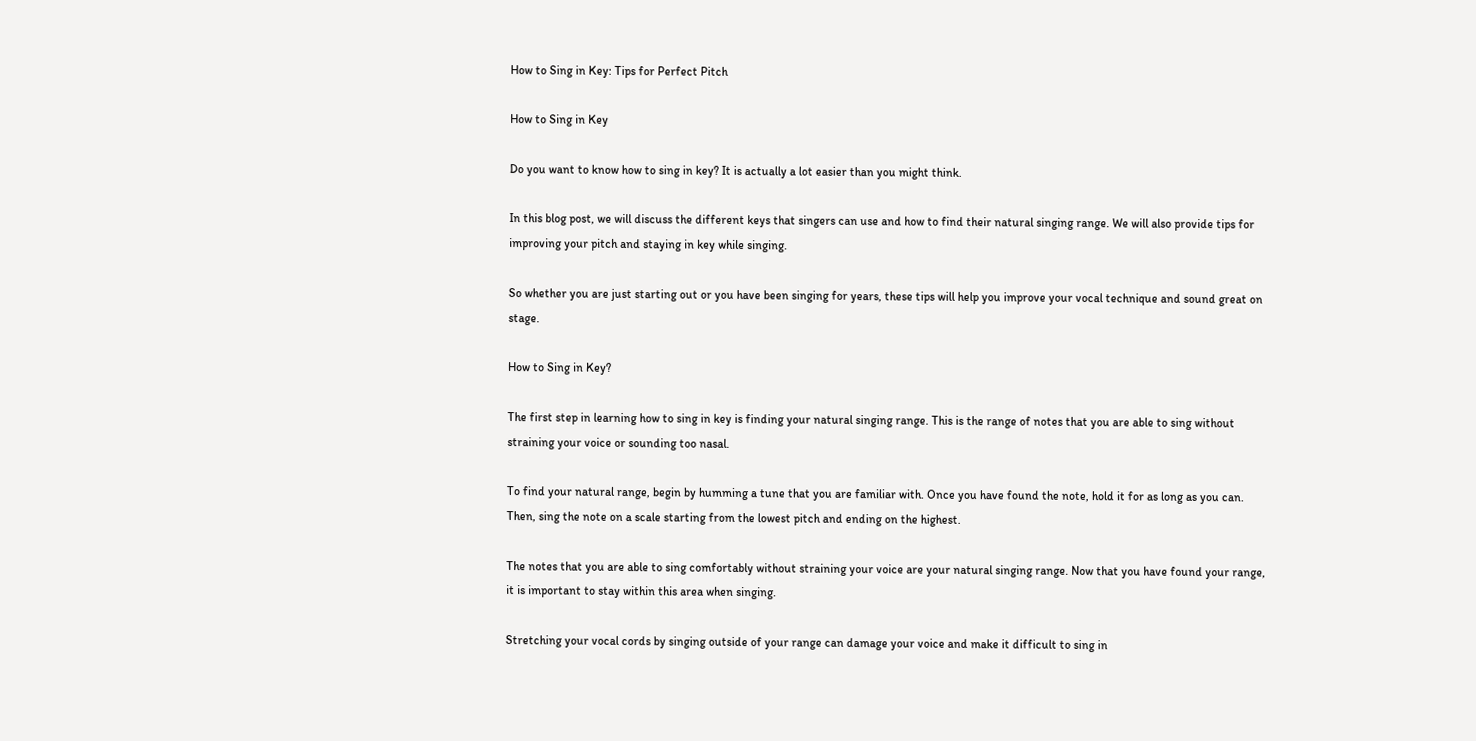How to Sing in Key: Tips for Perfect Pitch

How to Sing in Key

Do you want to know how to sing in key? It is actually a lot easier than you might think.

In this blog post, we will discuss the different keys that singers can use and how to find their natural singing range. We will also provide tips for improving your pitch and staying in key while singing.

So whether you are just starting out or you have been singing for years, these tips will help you improve your vocal technique and sound great on stage.

How to Sing in Key?

The first step in learning how to sing in key is finding your natural singing range. This is the range of notes that you are able to sing without straining your voice or sounding too nasal.

To find your natural range, begin by humming a tune that you are familiar with. Once you have found the note, hold it for as long as you can. Then, sing the note on a scale starting from the lowest pitch and ending on the highest.

The notes that you are able to sing comfortably without straining your voice are your natural singing range. Now that you have found your range, it is important to stay within this area when singing.

Stretching your vocal cords by singing outside of your range can damage your voice and make it difficult to sing in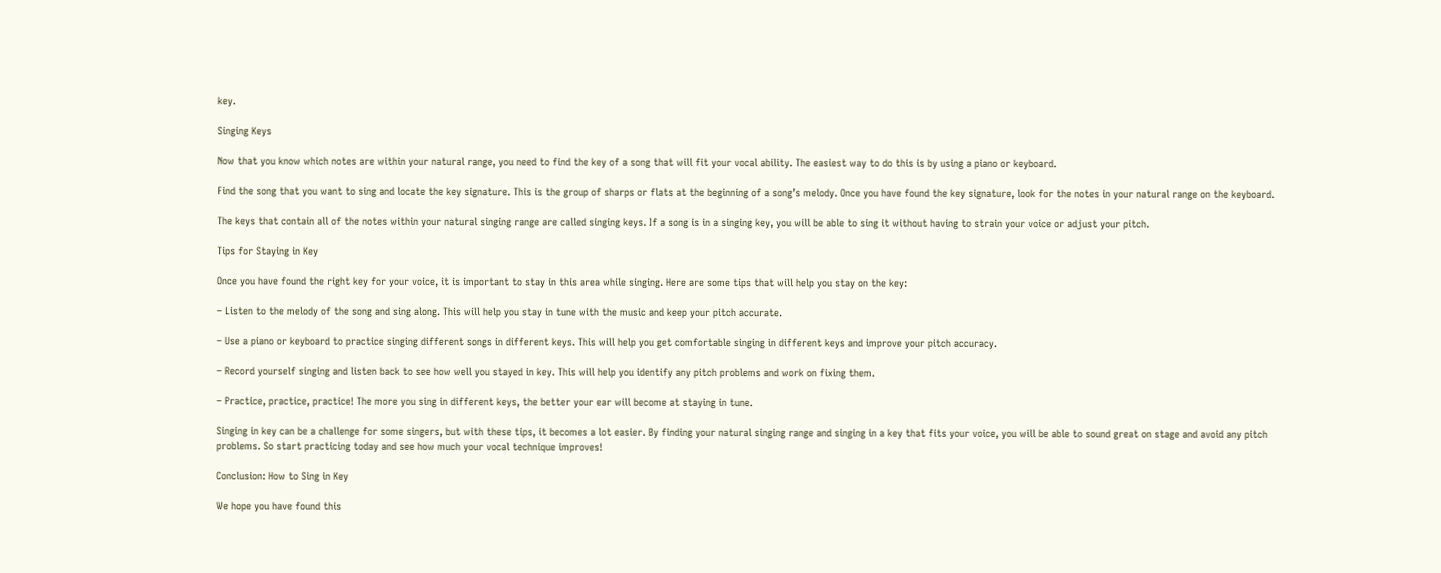key.

Singing Keys

Now that you know which notes are within your natural range, you need to find the key of a song that will fit your vocal ability. The easiest way to do this is by using a piano or keyboard.

Find the song that you want to sing and locate the key signature. This is the group of sharps or flats at the beginning of a song’s melody. Once you have found the key signature, look for the notes in your natural range on the keyboard.

The keys that contain all of the notes within your natural singing range are called singing keys. If a song is in a singing key, you will be able to sing it without having to strain your voice or adjust your pitch.

Tips for Staying in Key

Once you have found the right key for your voice, it is important to stay in this area while singing. Here are some tips that will help you stay on the key:

– Listen to the melody of the song and sing along. This will help you stay in tune with the music and keep your pitch accurate.

– Use a piano or keyboard to practice singing different songs in different keys. This will help you get comfortable singing in different keys and improve your pitch accuracy.

– Record yourself singing and listen back to see how well you stayed in key. This will help you identify any pitch problems and work on fixing them.

– Practice, practice, practice! The more you sing in different keys, the better your ear will become at staying in tune.

Singing in key can be a challenge for some singers, but with these tips, it becomes a lot easier. By finding your natural singing range and singing in a key that fits your voice, you will be able to sound great on stage and avoid any pitch problems. So start practicing today and see how much your vocal technique improves!

Conclusion: How to Sing in Key

We hope you have found this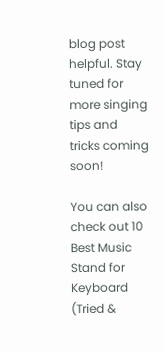blog post helpful. Stay tuned for more singing tips and tricks coming soon!

You can also check out 10 Best Music Stand for Keyboard (Tried &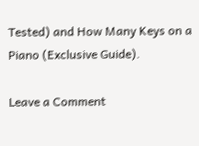Tested) and How Many Keys on a Piano (Exclusive Guide).

Leave a Comment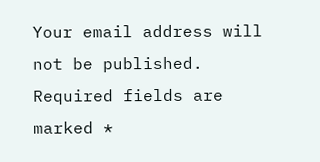Your email address will not be published. Required fields are marked *